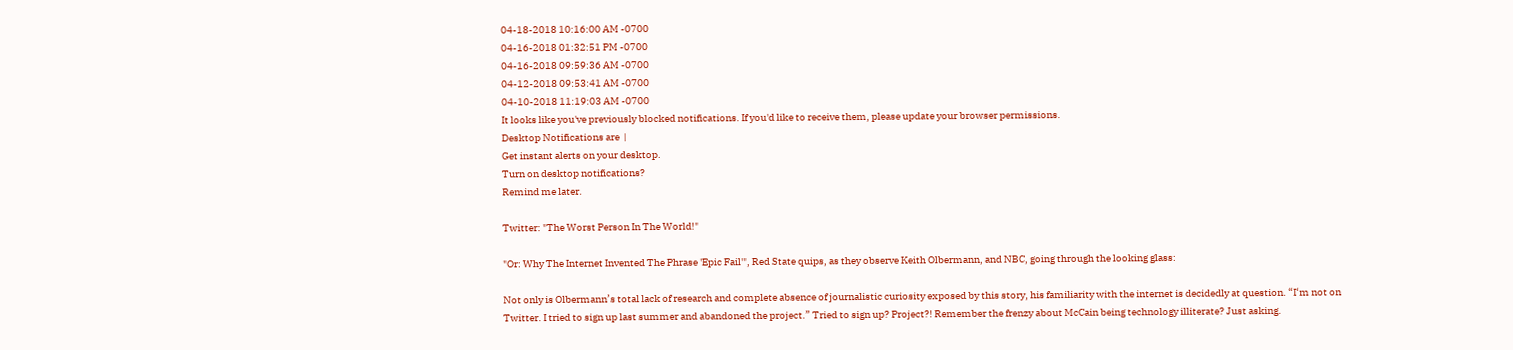04-18-2018 10:16:00 AM -0700
04-16-2018 01:32:51 PM -0700
04-16-2018 09:59:36 AM -0700
04-12-2018 09:53:41 AM -0700
04-10-2018 11:19:03 AM -0700
It looks like you've previously blocked notifications. If you'd like to receive them, please update your browser permissions.
Desktop Notifications are  |
Get instant alerts on your desktop.
Turn on desktop notifications?
Remind me later.

Twitter: "The Worst Person In The World!"

"Or: Why The Internet Invented The Phrase 'Epic Fail'", Red State quips, as they observe Keith Olbermann, and NBC, going through the looking glass:

Not only is Olbermann’s total lack of research and complete absence of journalistic curiosity exposed by this story, his familiarity with the internet is decidedly at question. “I‘m not on Twitter. I tried to sign up last summer and abandoned the project.” Tried to sign up? Project?! Remember the frenzy about McCain being technology illiterate? Just asking.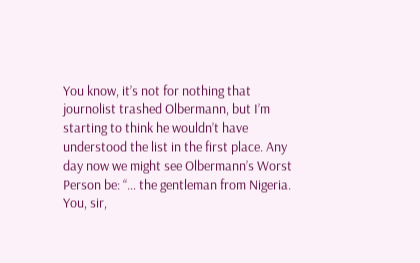You know, it’s not for nothing that journolist trashed Olbermann, but I’m starting to think he wouldn’t have understood the list in the first place. Any day now we might see Olbermann’s Worst Person be: “… the gentleman from Nigeria. You, sir,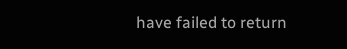have failed to return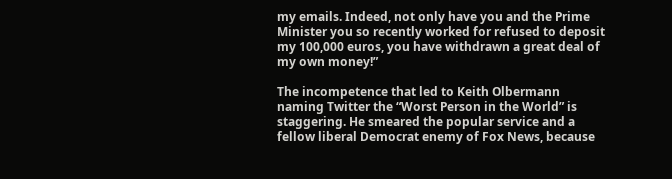my emails. Indeed, not only have you and the Prime Minister you so recently worked for refused to deposit my 100,000 euros, you have withdrawn a great deal of my own money!”

The incompetence that led to Keith Olbermann naming Twitter the “Worst Person in the World” is staggering. He smeared the popular service and a fellow liberal Democrat enemy of Fox News, because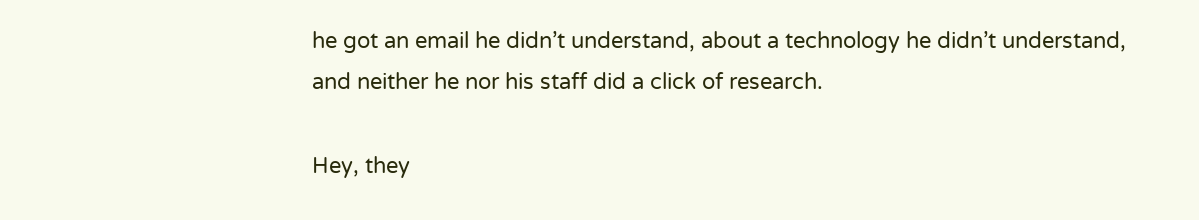he got an email he didn’t understand, about a technology he didn’t understand, and neither he nor his staff did a click of research.

Hey, they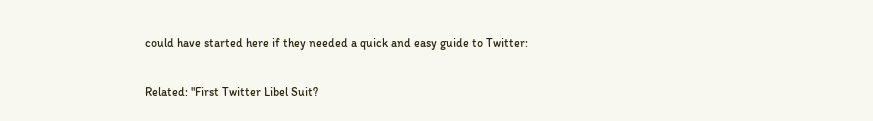could have started here if they needed a quick and easy guide to Twitter:

Related: "First Twitter Libel Suit?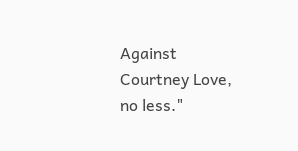Against Courtney Love, no less."